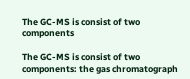The GC-MS is consist of two components

The GC-MS is consist of two components: the gas chromatograph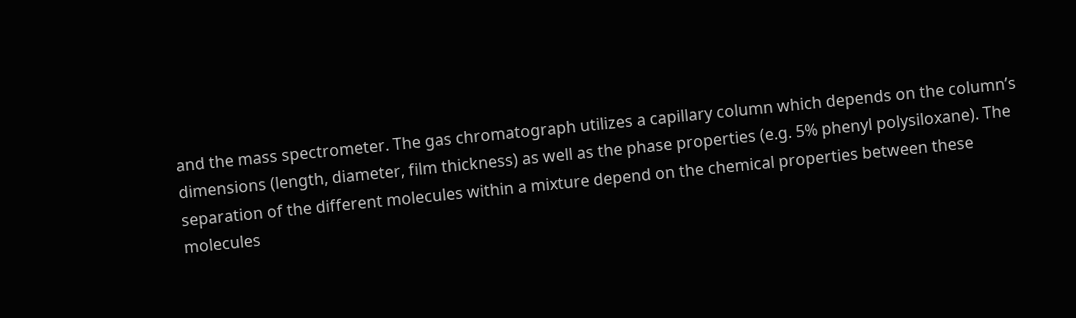and the mass spectrometer. The gas chromatograph utilizes a capillary column which depends on the column’s dimensions (length, diameter, film thickness) as well as the phase properties (e.g. 5% phenyl polysiloxane). The separation of the different molecules within a mixture depend on the chemical properties between these molecules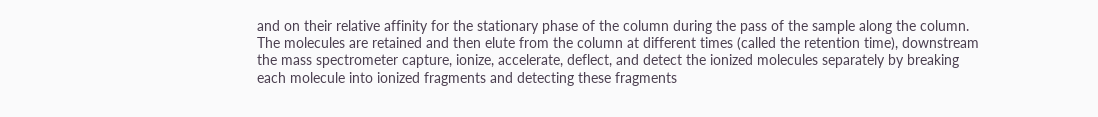and on their relative affinity for the stationary phase of the column during the pass of the sample along the column. The molecules are retained and then elute from the column at different times (called the retention time), downstream the mass spectrometer capture, ionize, accelerate, deflect, and detect the ionized molecules separately by breaking each molecule into ionized fragments and detecting these fragments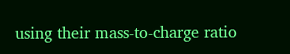using their mass-to-charge ratio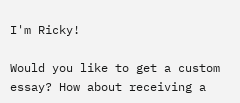I'm Ricky!

Would you like to get a custom essay? How about receiving a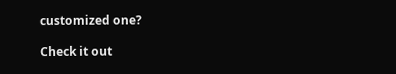customized one?

Check it out